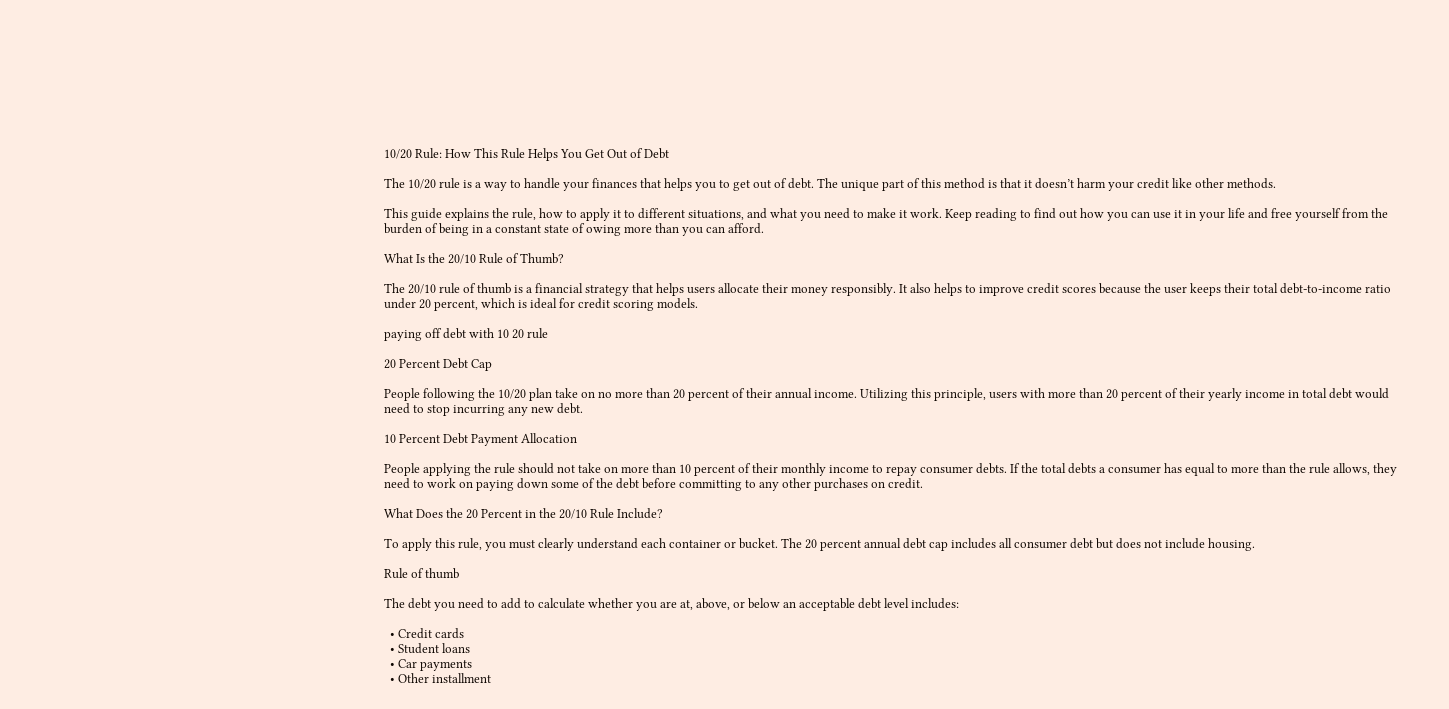10/20 Rule: How This Rule Helps You Get Out of Debt

The 10/20 rule is a way to handle your finances that helps you to get out of debt. The unique part of this method is that it doesn’t harm your credit like other methods.

This guide explains the rule, how to apply it to different situations, and what you need to make it work. Keep reading to find out how you can use it in your life and free yourself from the burden of being in a constant state of owing more than you can afford.

What Is the 20/10 Rule of Thumb?

The 20/10 rule of thumb is a financial strategy that helps users allocate their money responsibly. It also helps to improve credit scores because the user keeps their total debt-to-income ratio under 20 percent, which is ideal for credit scoring models.

paying off debt with 10 20 rule

20 Percent Debt Cap

People following the 10/20 plan take on no more than 20 percent of their annual income. Utilizing this principle, users with more than 20 percent of their yearly income in total debt would need to stop incurring any new debt.

10 Percent Debt Payment Allocation

People applying the rule should not take on more than 10 percent of their monthly income to repay consumer debts. If the total debts a consumer has equal to more than the rule allows, they need to work on paying down some of the debt before committing to any other purchases on credit.

What Does the 20 Percent in the 20/10 Rule Include?

To apply this rule, you must clearly understand each container or bucket. The 20 percent annual debt cap includes all consumer debt but does not include housing.

Rule of thumb

The debt you need to add to calculate whether you are at, above, or below an acceptable debt level includes:

  • Credit cards
  • Student loans
  • Car payments
  • Other installment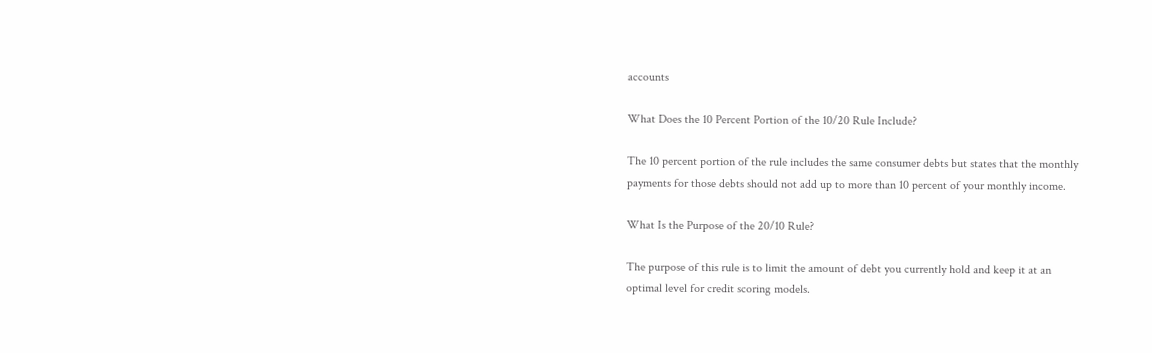accounts

What Does the 10 Percent Portion of the 10/20 Rule Include?

The 10 percent portion of the rule includes the same consumer debts but states that the monthly payments for those debts should not add up to more than 10 percent of your monthly income.

What Is the Purpose of the 20/10 Rule?

The purpose of this rule is to limit the amount of debt you currently hold and keep it at an optimal level for credit scoring models.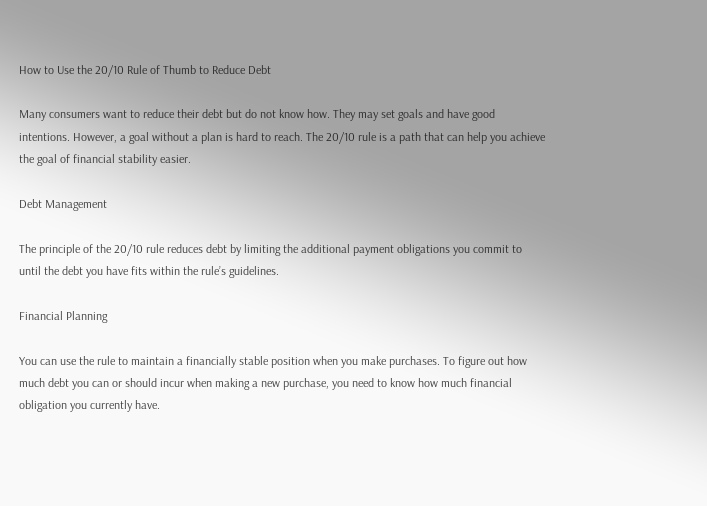How to Use the 20/10 Rule of Thumb to Reduce Debt

Many consumers want to reduce their debt but do not know how. They may set goals and have good intentions. However, a goal without a plan is hard to reach. The 20/10 rule is a path that can help you achieve the goal of financial stability easier.

Debt Management

The principle of the 20/10 rule reduces debt by limiting the additional payment obligations you commit to until the debt you have fits within the rule’s guidelines.

Financial Planning

You can use the rule to maintain a financially stable position when you make purchases. To figure out how much debt you can or should incur when making a new purchase, you need to know how much financial obligation you currently have.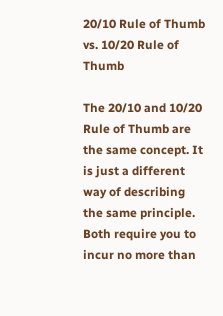20/10 Rule of Thumb vs. 10/20 Rule of Thumb

The 20/10 and 10/20 Rule of Thumb are the same concept. It is just a different way of describing the same principle. Both require you to incur no more than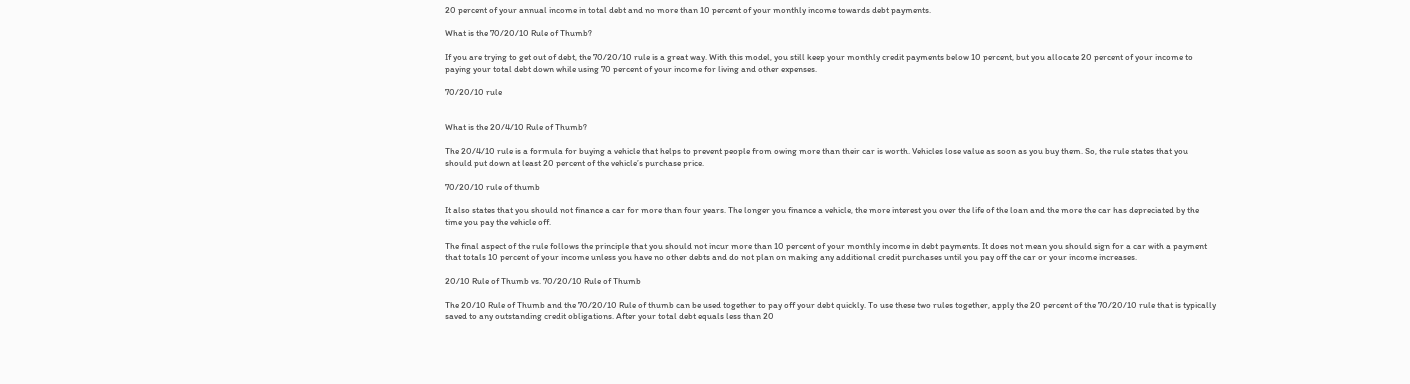20 percent of your annual income in total debt and no more than 10 percent of your monthly income towards debt payments.

What is the 70/20/10 Rule of Thumb?

If you are trying to get out of debt, the 70/20/10 rule is a great way. With this model, you still keep your monthly credit payments below 10 percent, but you allocate 20 percent of your income to paying your total debt down while using 70 percent of your income for living and other expenses.

70/20/10 rule


What is the 20/4/10 Rule of Thumb?

The 20/4/10 rule is a formula for buying a vehicle that helps to prevent people from owing more than their car is worth. Vehicles lose value as soon as you buy them. So, the rule states that you should put down at least 20 percent of the vehicle’s purchase price.

70/20/10 rule of thumb

It also states that you should not finance a car for more than four years. The longer you finance a vehicle, the more interest you over the life of the loan and the more the car has depreciated by the time you pay the vehicle off.

The final aspect of the rule follows the principle that you should not incur more than 10 percent of your monthly income in debt payments. It does not mean you should sign for a car with a payment that totals 10 percent of your income unless you have no other debts and do not plan on making any additional credit purchases until you pay off the car or your income increases.

20/10 Rule of Thumb vs. 70/20/10 Rule of Thumb

The 20/10 Rule of Thumb and the 70/20/10 Rule of thumb can be used together to pay off your debt quickly. To use these two rules together, apply the 20 percent of the 70/20/10 rule that is typically saved to any outstanding credit obligations. After your total debt equals less than 20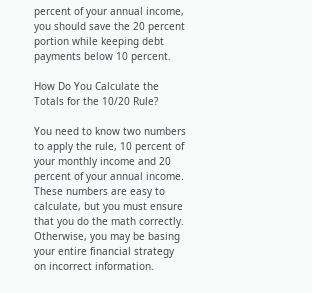percent of your annual income, you should save the 20 percent portion while keeping debt payments below 10 percent.

How Do You Calculate the Totals for the 10/20 Rule?

You need to know two numbers to apply the rule, 10 percent of your monthly income and 20 percent of your annual income. These numbers are easy to calculate, but you must ensure that you do the math correctly. Otherwise, you may be basing your entire financial strategy on incorrect information.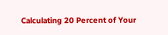Calculating 20 Percent of Your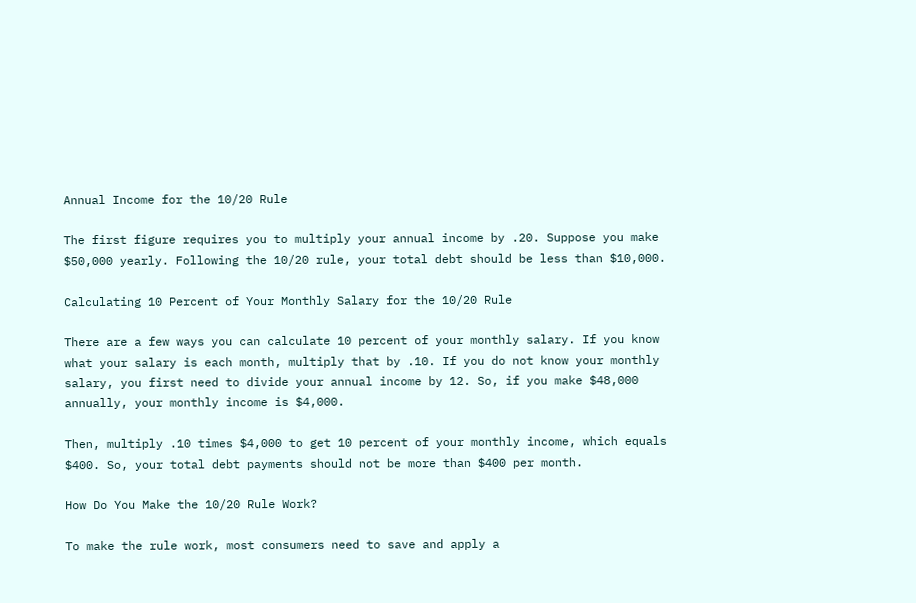Annual Income for the 10/20 Rule

The first figure requires you to multiply your annual income by .20. Suppose you make $50,000 yearly. Following the 10/20 rule, your total debt should be less than $10,000.

Calculating 10 Percent of Your Monthly Salary for the 10/20 Rule

There are a few ways you can calculate 10 percent of your monthly salary. If you know what your salary is each month, multiply that by .10. If you do not know your monthly salary, you first need to divide your annual income by 12. So, if you make $48,000 annually, your monthly income is $4,000.

Then, multiply .10 times $4,000 to get 10 percent of your monthly income, which equals $400. So, your total debt payments should not be more than $400 per month.

How Do You Make the 10/20 Rule Work?

To make the rule work, most consumers need to save and apply a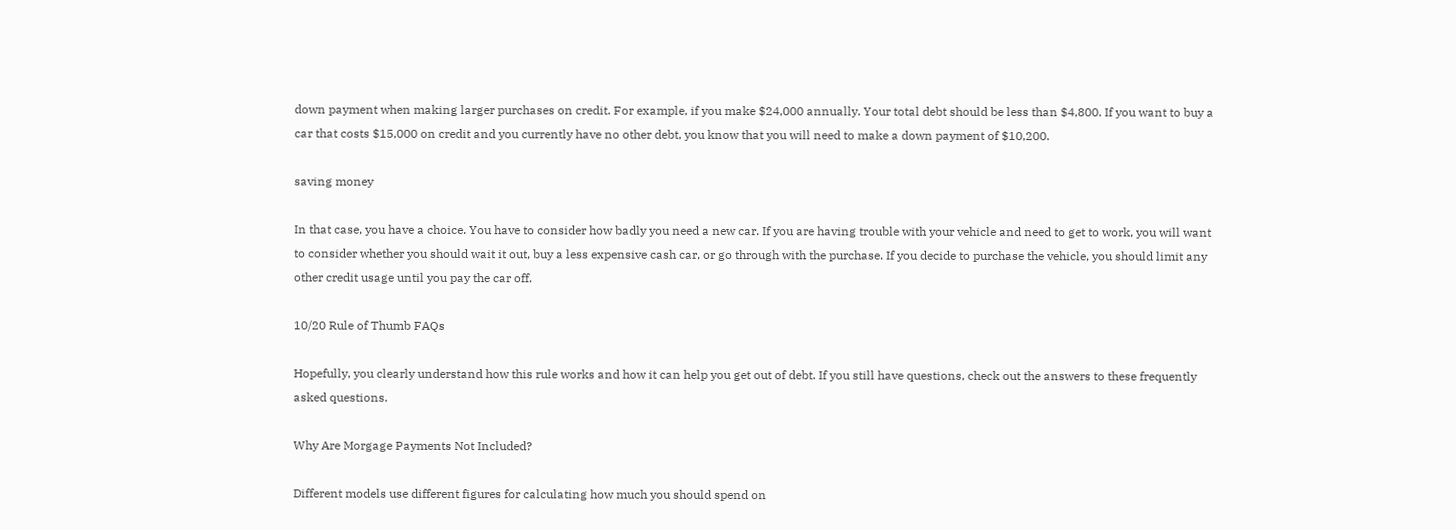down payment when making larger purchases on credit. For example, if you make $24,000 annually. Your total debt should be less than $4,800. If you want to buy a car that costs $15,000 on credit and you currently have no other debt, you know that you will need to make a down payment of $10,200.

saving money

In that case, you have a choice. You have to consider how badly you need a new car. If you are having trouble with your vehicle and need to get to work, you will want to consider whether you should wait it out, buy a less expensive cash car, or go through with the purchase. If you decide to purchase the vehicle, you should limit any other credit usage until you pay the car off.

10/20 Rule of Thumb FAQs

Hopefully, you clearly understand how this rule works and how it can help you get out of debt. If you still have questions, check out the answers to these frequently asked questions.

Why Are Morgage Payments Not Included?

Different models use different figures for calculating how much you should spend on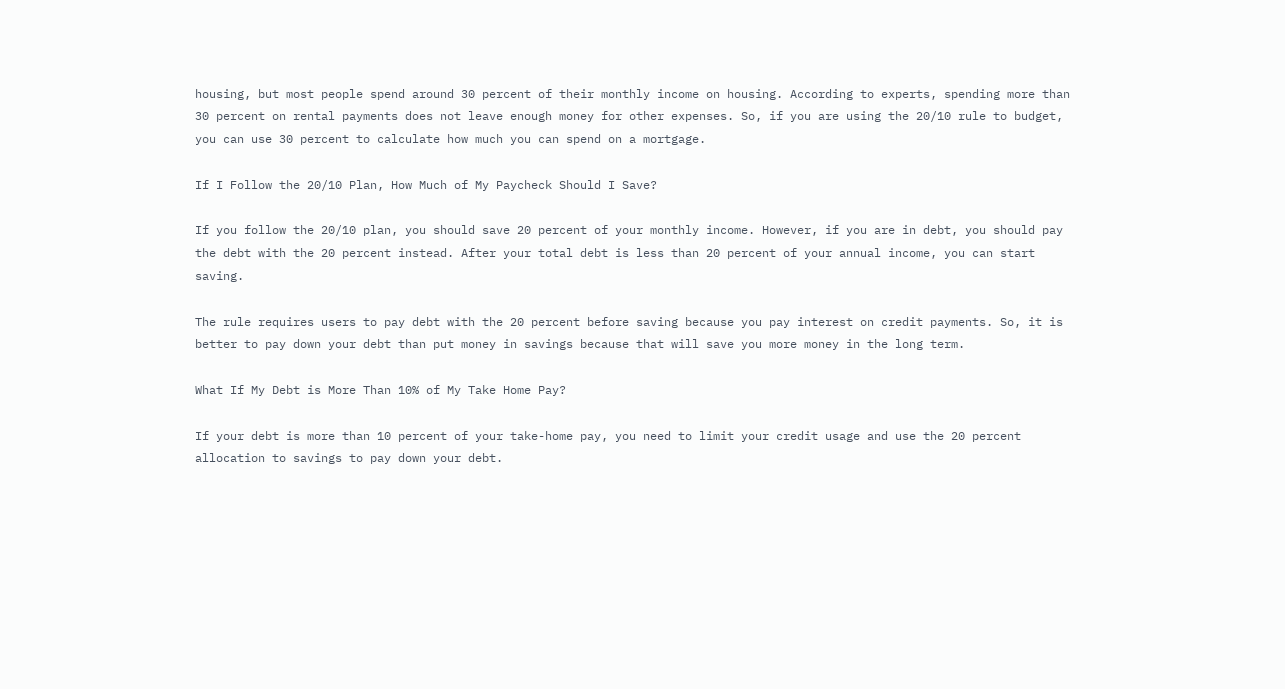housing, but most people spend around 30 percent of their monthly income on housing. According to experts, spending more than 30 percent on rental payments does not leave enough money for other expenses. So, if you are using the 20/10 rule to budget, you can use 30 percent to calculate how much you can spend on a mortgage.

If I Follow the 20/10 Plan, How Much of My Paycheck Should I Save?

If you follow the 20/10 plan, you should save 20 percent of your monthly income. However, if you are in debt, you should pay the debt with the 20 percent instead. After your total debt is less than 20 percent of your annual income, you can start saving.

The rule requires users to pay debt with the 20 percent before saving because you pay interest on credit payments. So, it is better to pay down your debt than put money in savings because that will save you more money in the long term.

What If My Debt is More Than 10% of My Take Home Pay?

If your debt is more than 10 percent of your take-home pay, you need to limit your credit usage and use the 20 percent allocation to savings to pay down your debt.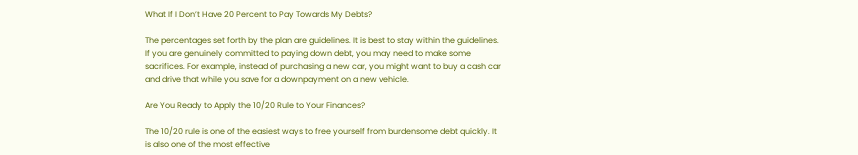What If I Don’t Have 20 Percent to Pay Towards My Debts?

The percentages set forth by the plan are guidelines. It is best to stay within the guidelines. If you are genuinely committed to paying down debt, you may need to make some sacrifices. For example, instead of purchasing a new car, you might want to buy a cash car and drive that while you save for a downpayment on a new vehicle.

Are You Ready to Apply the 10/20 Rule to Your Finances?

The 10/20 rule is one of the easiest ways to free yourself from burdensome debt quickly. It is also one of the most effective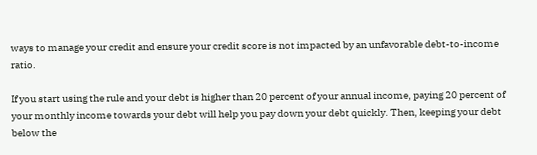ways to manage your credit and ensure your credit score is not impacted by an unfavorable debt-to-income ratio.

If you start using the rule and your debt is higher than 20 percent of your annual income, paying 20 percent of your monthly income towards your debt will help you pay down your debt quickly. Then, keeping your debt below the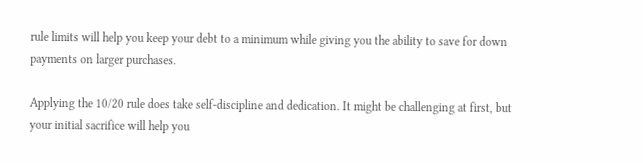rule limits will help you keep your debt to a minimum while giving you the ability to save for down payments on larger purchases.

Applying the 10/20 rule does take self-discipline and dedication. It might be challenging at first, but your initial sacrifice will help you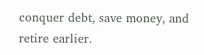conquer debt, save money, and retire earlier.